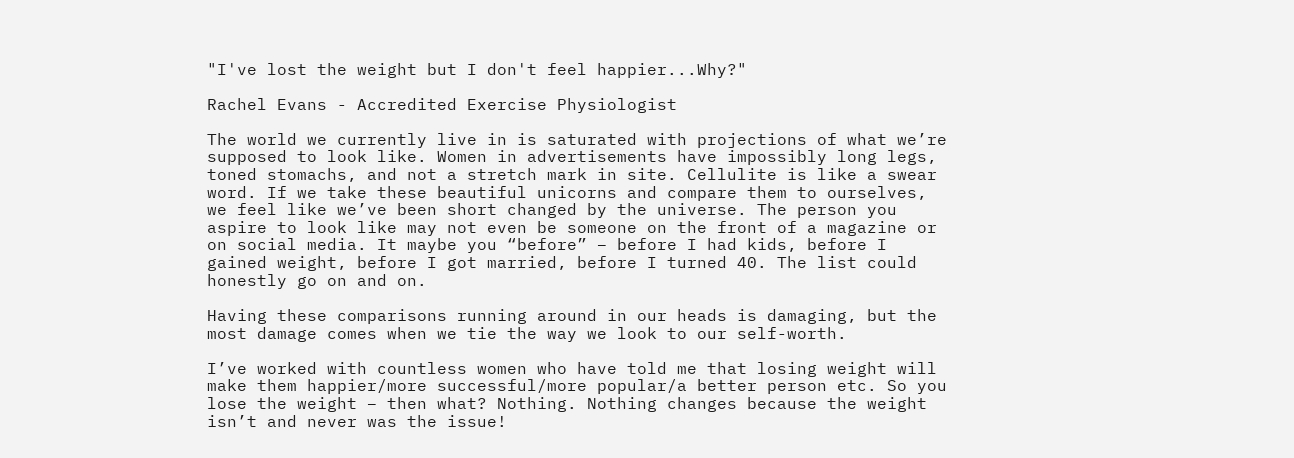"I've lost the weight but I don't feel happier...Why?"

Rachel Evans - Accredited Exercise Physiologist

The world we currently live in is saturated with projections of what we’re supposed to look like. Women in advertisements have impossibly long legs, toned stomachs, and not a stretch mark in site. Cellulite is like a swear word. If we take these beautiful unicorns and compare them to ourselves, we feel like we’ve been short changed by the universe. The person you aspire to look like may not even be someone on the front of a magazine or on social media. It maybe you “before” – before I had kids, before I gained weight, before I got married, before I turned 40. The list could honestly go on and on.

Having these comparisons running around in our heads is damaging, but the most damage comes when we tie the way we look to our self-worth.

I’ve worked with countless women who have told me that losing weight will make them happier/more successful/more popular/a better person etc. So you lose the weight – then what? Nothing. Nothing changes because the weight isn’t and never was the issue!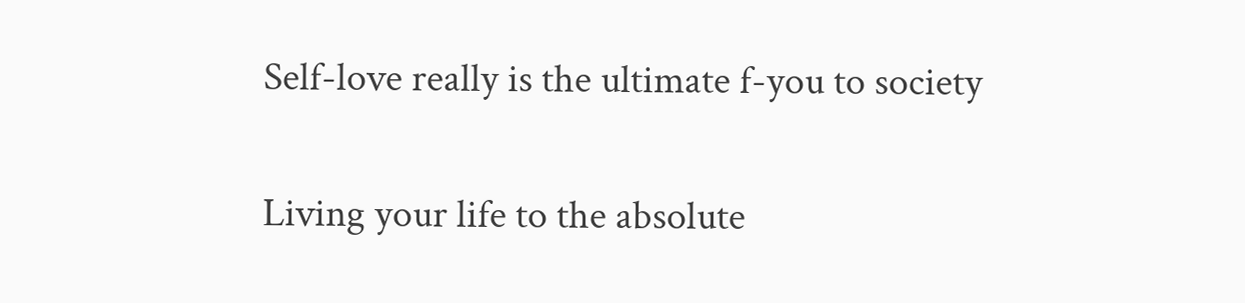Self-love really is the ultimate f-you to society

Living your life to the absolute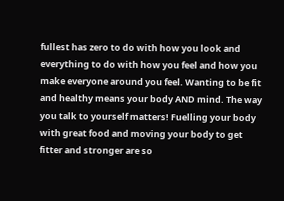fullest has zero to do with how you look and everything to do with how you feel and how you make everyone around you feel. Wanting to be fit and healthy means your body AND mind. The way you talk to yourself matters! Fuelling your body with great food and moving your body to get fitter and stronger are so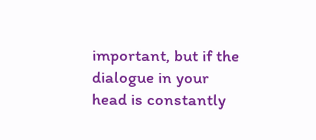important, but if the dialogue in your head is constantly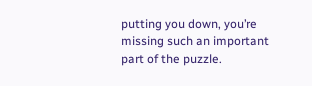putting you down, you’re missing such an important part of the puzzle.